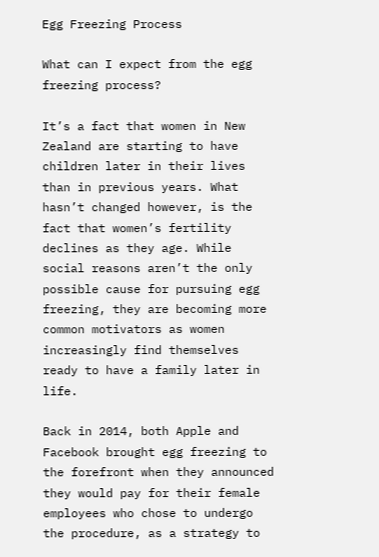Egg Freezing Process

What can I expect from the egg freezing process?

It’s a fact that women in New Zealand are starting to have children later in their lives than in previous years. What hasn’t changed however, is the fact that women’s fertility declines as they age. While social reasons aren’t the only possible cause for pursuing egg freezing, they are becoming more common motivators as women increasingly find themselves ready to have a family later in life.

Back in 2014, both Apple and Facebook brought egg freezing to the forefront when they announced they would pay for their female employees who chose to undergo the procedure, as a strategy to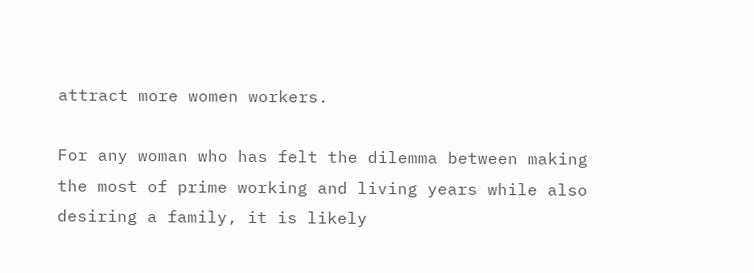attract more women workers.

For any woman who has felt the dilemma between making the most of prime working and living years while also desiring a family, it is likely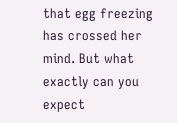that egg freezing has crossed her mind. But what exactly can you expect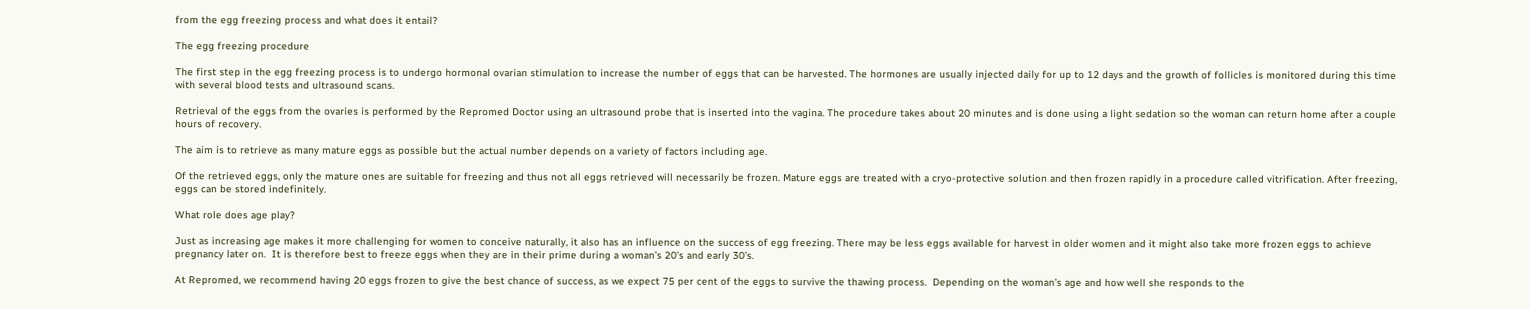from the egg freezing process and what does it entail?

The egg freezing procedure

The first step in the egg freezing process is to undergo hormonal ovarian stimulation to increase the number of eggs that can be harvested. The hormones are usually injected daily for up to 12 days and the growth of follicles is monitored during this time with several blood tests and ultrasound scans.

Retrieval of the eggs from the ovaries is performed by the Repromed Doctor using an ultrasound probe that is inserted into the vagina. The procedure takes about 20 minutes and is done using a light sedation so the woman can return home after a couple hours of recovery.

The aim is to retrieve as many mature eggs as possible but the actual number depends on a variety of factors including age.

Of the retrieved eggs, only the mature ones are suitable for freezing and thus not all eggs retrieved will necessarily be frozen. Mature eggs are treated with a cryo-protective solution and then frozen rapidly in a procedure called vitrification. After freezing, eggs can be stored indefinitely.

What role does age play?

Just as increasing age makes it more challenging for women to conceive naturally, it also has an influence on the success of egg freezing. There may be less eggs available for harvest in older women and it might also take more frozen eggs to achieve pregnancy later on.  It is therefore best to freeze eggs when they are in their prime during a woman’s 20’s and early 30’s.

At Repromed, we recommend having 20 eggs frozen to give the best chance of success, as we expect 75 per cent of the eggs to survive the thawing process.  Depending on the woman’s age and how well she responds to the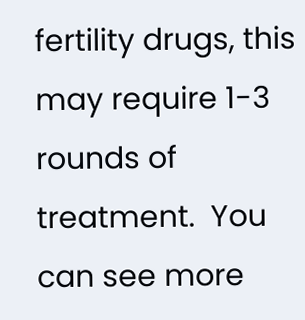fertility drugs, this may require 1-3 rounds of treatment.  You can see more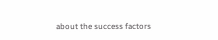about the success factors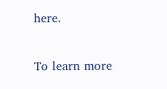here.

To learn more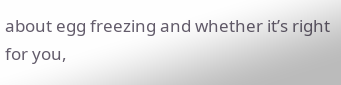about egg freezing and whether it’s right for you,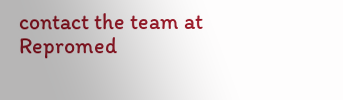contact the team at Repromed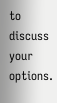to discuss your options.